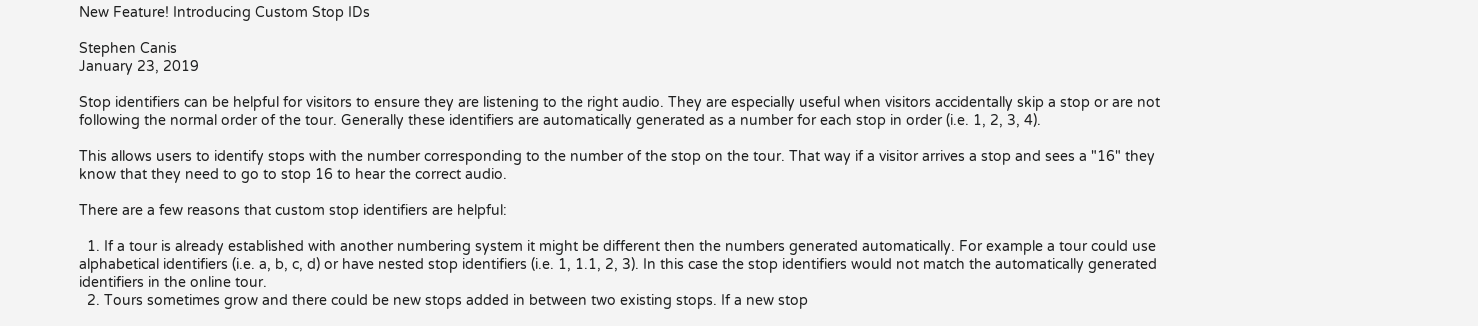New Feature! Introducing Custom Stop IDs

Stephen Canis
January 23, 2019

Stop identifiers can be helpful for visitors to ensure they are listening to the right audio. They are especially useful when visitors accidentally skip a stop or are not following the normal order of the tour. Generally these identifiers are automatically generated as a number for each stop in order (i.e. 1, 2, 3, 4).

This allows users to identify stops with the number corresponding to the number of the stop on the tour. That way if a visitor arrives a stop and sees a "16" they know that they need to go to stop 16 to hear the correct audio.

There are a few reasons that custom stop identifiers are helpful:

  1. If a tour is already established with another numbering system it might be different then the numbers generated automatically. For example a tour could use alphabetical identifiers (i.e. a, b, c, d) or have nested stop identifiers (i.e. 1, 1.1, 2, 3). In this case the stop identifiers would not match the automatically generated identifiers in the online tour.
  2. Tours sometimes grow and there could be new stops added in between two existing stops. If a new stop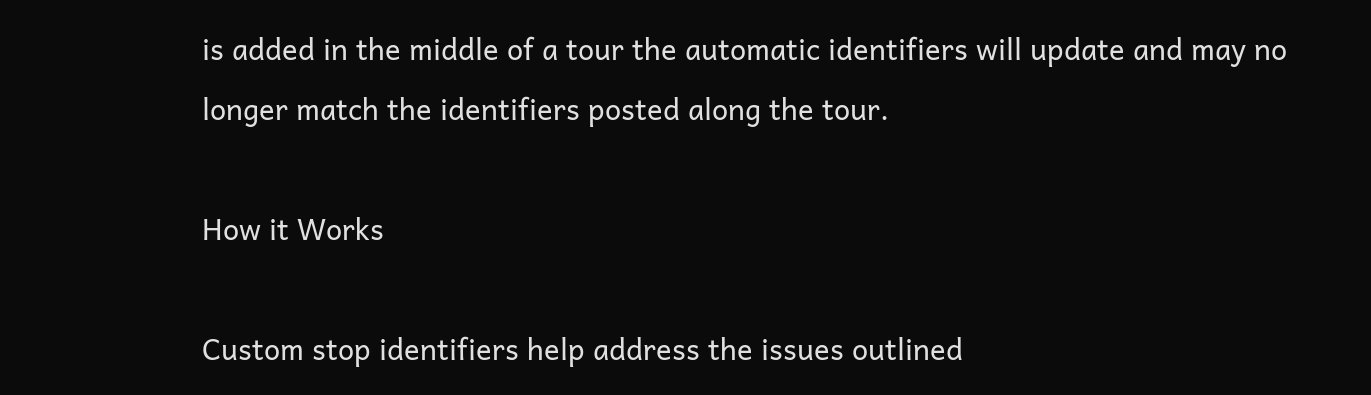is added in the middle of a tour the automatic identifiers will update and may no longer match the identifiers posted along the tour.

How it Works

Custom stop identifiers help address the issues outlined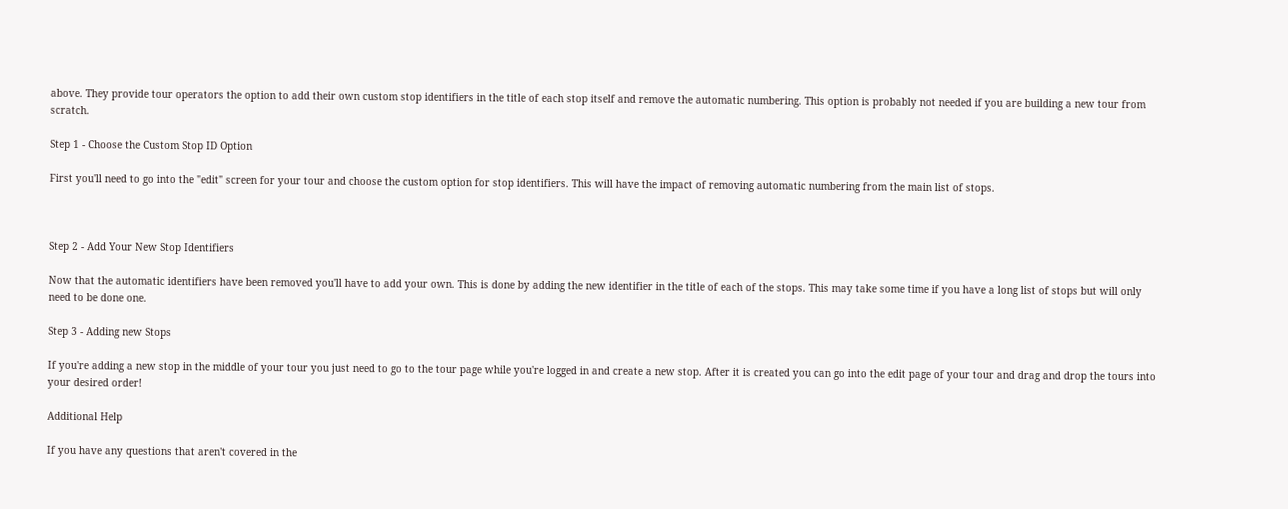above. They provide tour operators the option to add their own custom stop identifiers in the title of each stop itself and remove the automatic numbering. This option is probably not needed if you are building a new tour from scratch.

Step 1 - Choose the Custom Stop ID Option

First you'll need to go into the "edit" screen for your tour and choose the custom option for stop identifiers. This will have the impact of removing automatic numbering from the main list of stops.



Step 2 - Add Your New Stop Identifiers

Now that the automatic identifiers have been removed you'll have to add your own. This is done by adding the new identifier in the title of each of the stops. This may take some time if you have a long list of stops but will only need to be done one.

Step 3 - Adding new Stops

If you're adding a new stop in the middle of your tour you just need to go to the tour page while you're logged in and create a new stop. After it is created you can go into the edit page of your tour and drag and drop the tours into your desired order!

Additional Help

If you have any questions that aren't covered in the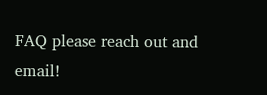FAQ please reach out and email!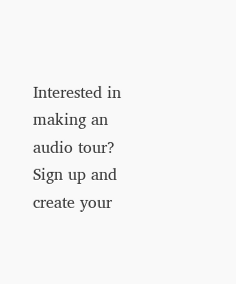Interested in making an audio tour? Sign up and create your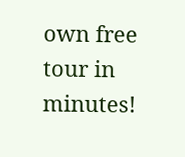own free tour in minutes!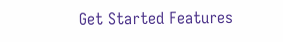Get Started Features